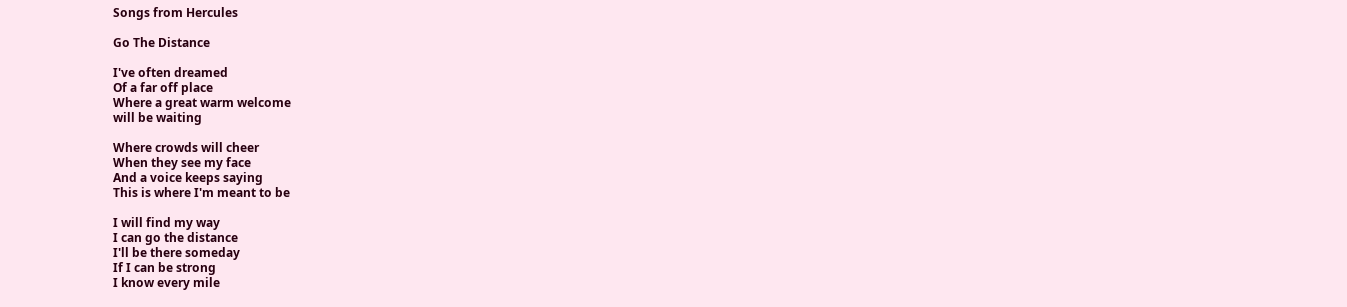Songs from Hercules

Go The Distance

I've often dreamed
Of a far off place
Where a great warm welcome
will be waiting

Where crowds will cheer
When they see my face
And a voice keeps saying
This is where I'm meant to be

I will find my way
I can go the distance
I'll be there someday
If I can be strong
I know every mile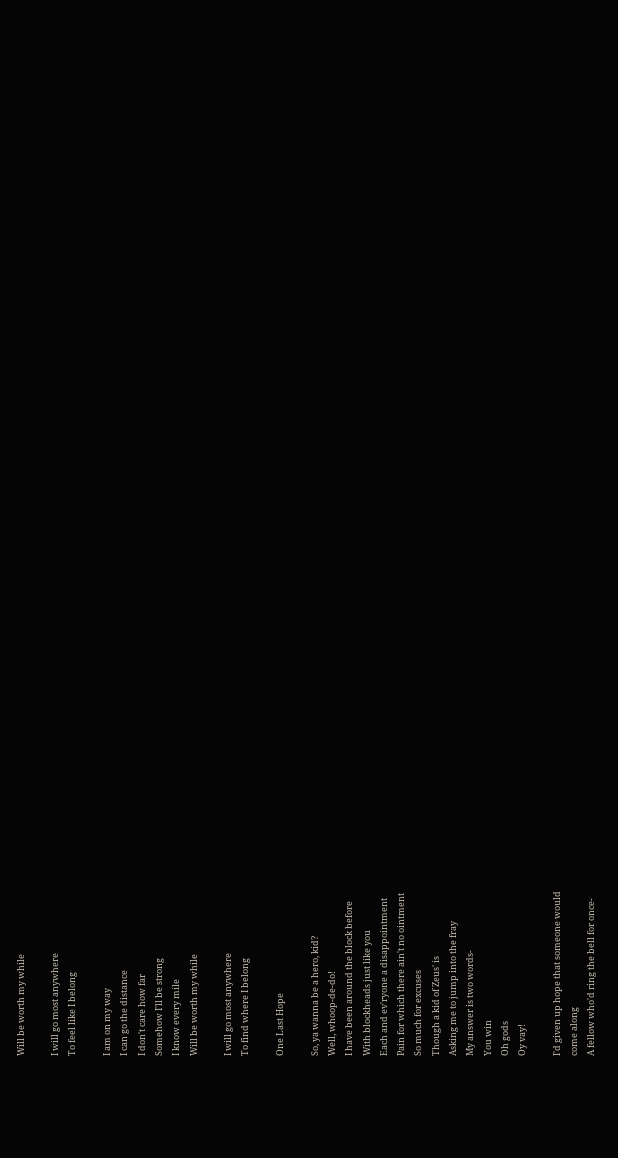Will be worth my while

I will go most anywhere
To feel like I belong

I am on my way
I can go the distance
I don't care how far
Somehow I'll be strong
I know every mile
Will be worth my while

I will go most anywhere
To find where I belong

One Last Hope

So, ya wanna be a hero, kid?
Well, whoop-de-do!
I have been around the block before
With blockheads just like you
Each and ev'ryone a disappointment
Pain for which there ain't no ointment
So much for excuses
Though a kid of Zeus' is
Asking me to jump into the fray
My answer is two words-
You win
Oh gods
Oy vay!

I'd given up hope that someone would
come along
A fellow who'd ring the bell for once-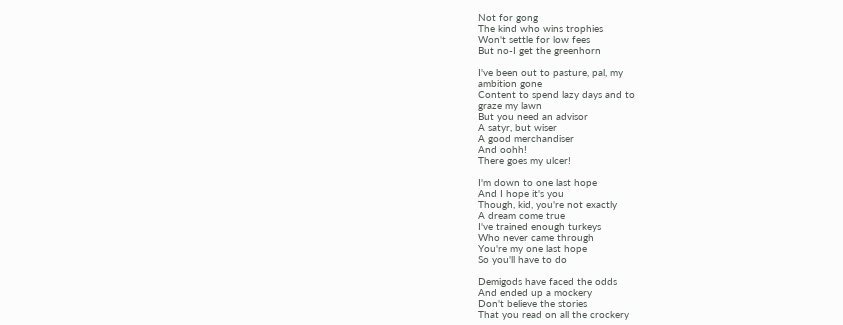Not for gong
The kind who wins trophies
Won't settle for low fees
But no-I get the greenhorn

I've been out to pasture, pal, my
ambition gone
Content to spend lazy days and to
graze my lawn
But you need an advisor
A satyr, but wiser
A good merchandiser
And oohh!
There goes my ulcer!

I'm down to one last hope
And I hope it's you
Though, kid, you're not exactly
A dream come true
I've trained enough turkeys
Who never came through
You're my one last hope
So you'll have to do

Demigods have faced the odds
And ended up a mockery
Don't believe the stories
That you read on all the crockery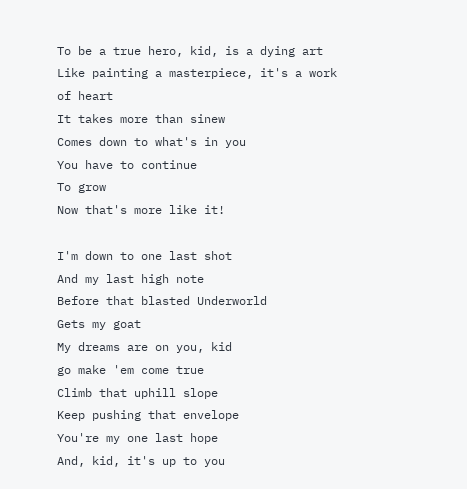To be a true hero, kid, is a dying art
Like painting a masterpiece, it's a work
of heart
It takes more than sinew
Comes down to what's in you
You have to continue
To grow
Now that's more like it!

I'm down to one last shot
And my last high note
Before that blasted Underworld
Gets my goat
My dreams are on you, kid
go make 'em come true
Climb that uphill slope
Keep pushing that envelope
You're my one last hope
And, kid, it's up to you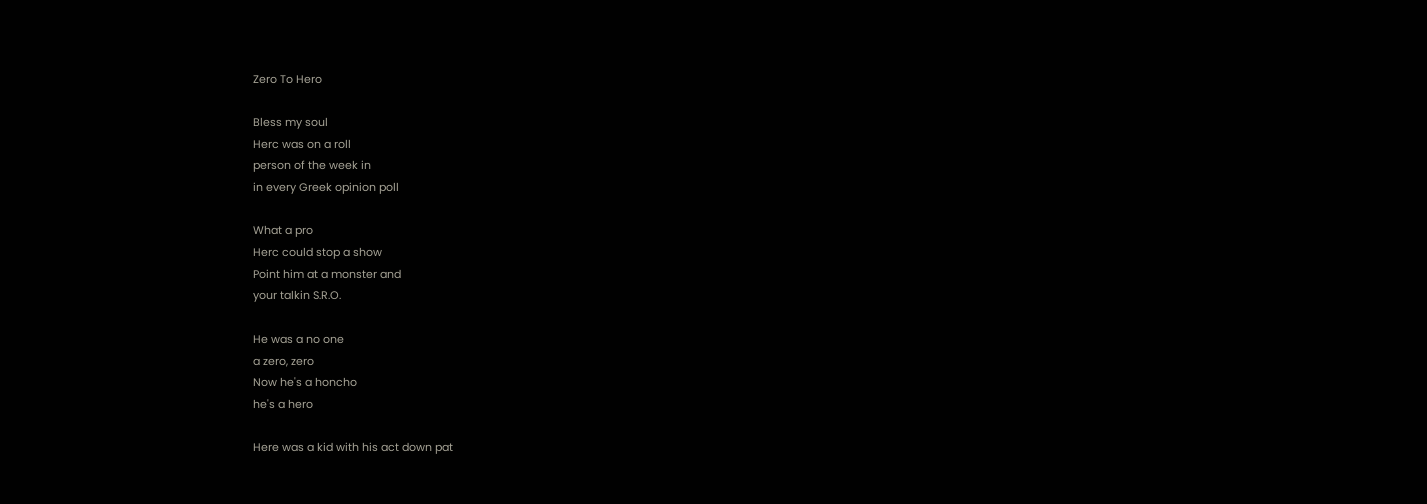Zero To Hero

Bless my soul
Herc was on a roll
person of the week in
in every Greek opinion poll

What a pro
Herc could stop a show
Point him at a monster and
your talkin S.R.O.

He was a no one
a zero, zero
Now he's a honcho
he's a hero

Here was a kid with his act down pat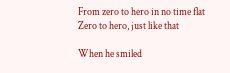From zero to hero in no time flat
Zero to hero, just like that

When he smiled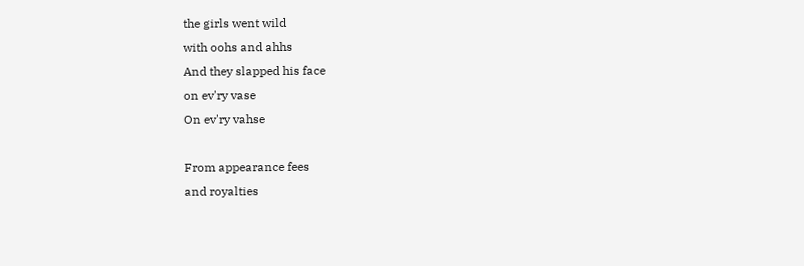the girls went wild
with oohs and ahhs
And they slapped his face
on ev'ry vase
On ev'ry vahse

From appearance fees
and royalties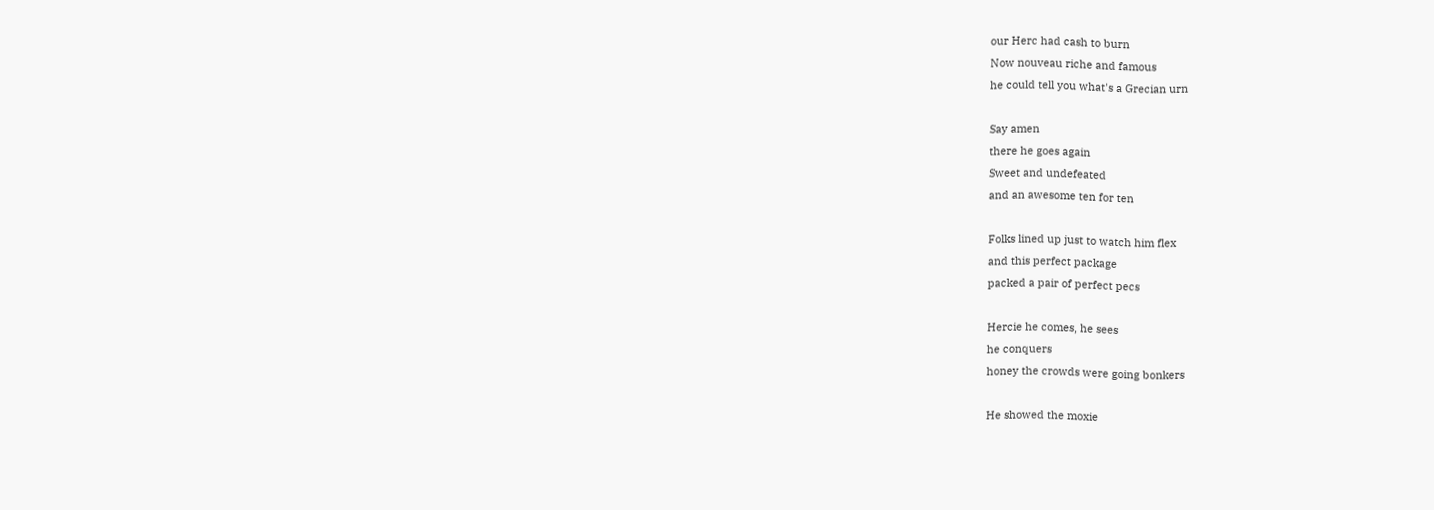our Herc had cash to burn
Now nouveau riche and famous
he could tell you what's a Grecian urn

Say amen
there he goes again
Sweet and undefeated
and an awesome ten for ten

Folks lined up just to watch him flex
and this perfect package
packed a pair of perfect pecs

Hercie he comes, he sees
he conquers
honey the crowds were going bonkers

He showed the moxie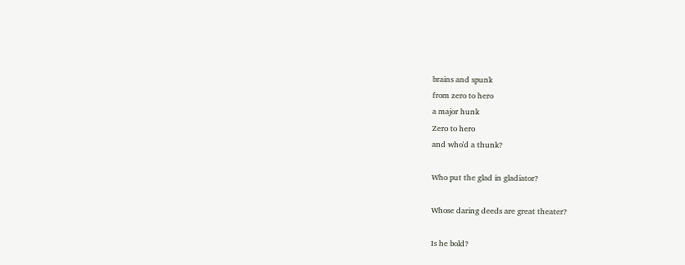brains and spunk
from zero to hero
a major hunk
Zero to hero
and who'd a thunk?

Who put the glad in gladiator?

Whose daring deeds are great theater?

Is he bold?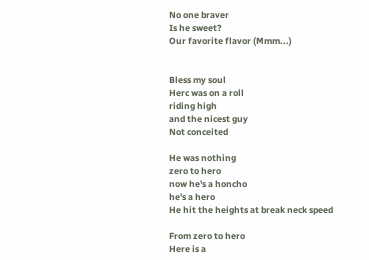No one braver
Is he sweet?
Our favorite flavor (Mmm...)


Bless my soul
Herc was on a roll
riding high
and the nicest guy
Not conceited

He was nothing
zero to hero
now he's a honcho
he's a hero
He hit the heights at break neck speed

From zero to hero
Here is a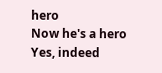hero
Now he's a hero
Yes, indeed